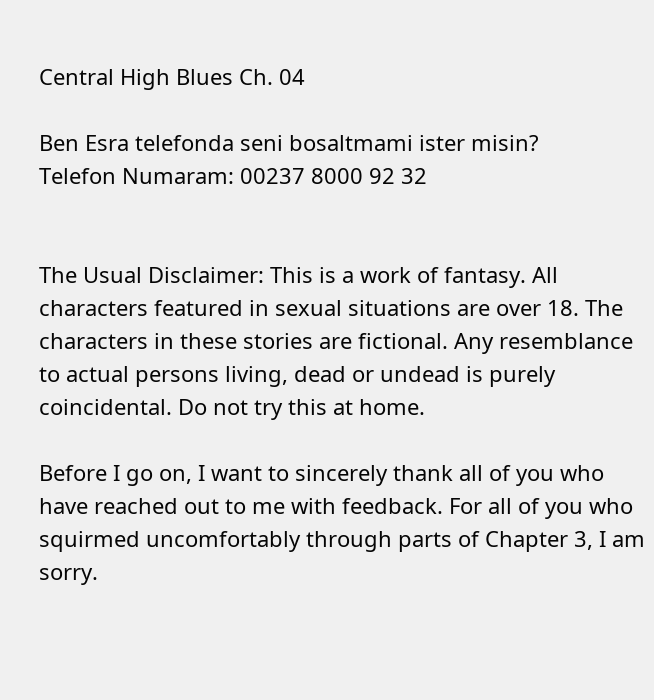Central High Blues Ch. 04

Ben Esra telefonda seni bosaltmami ister misin?
Telefon Numaram: 00237 8000 92 32


The Usual Disclaimer: This is a work of fantasy. All characters featured in sexual situations are over 18. The characters in these stories are fictional. Any resemblance to actual persons living, dead or undead is purely coincidental. Do not try this at home.

Before I go on, I want to sincerely thank all of you who have reached out to me with feedback. For all of you who squirmed uncomfortably through parts of Chapter 3, I am sorry.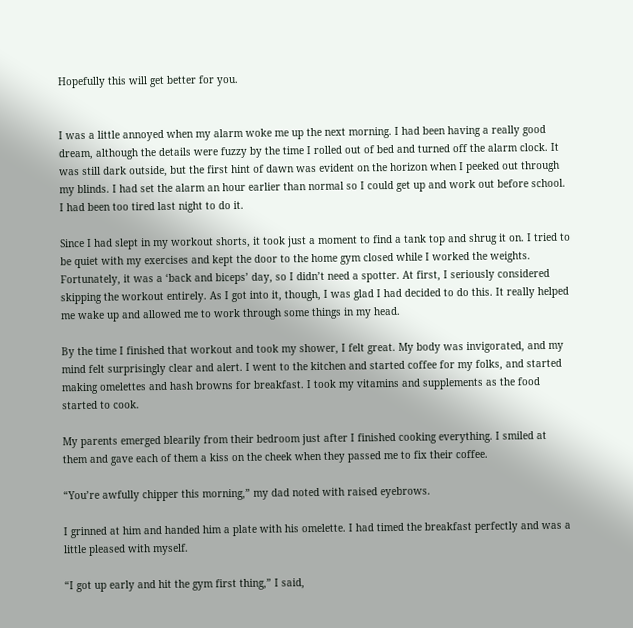Hopefully this will get better for you.


I was a little annoyed when my alarm woke me up the next morning. I had been having a really good dream, although the details were fuzzy by the time I rolled out of bed and turned off the alarm clock. It was still dark outside, but the first hint of dawn was evident on the horizon when I peeked out through my blinds. I had set the alarm an hour earlier than normal so I could get up and work out before school. I had been too tired last night to do it.

Since I had slept in my workout shorts, it took just a moment to find a tank top and shrug it on. I tried to be quiet with my exercises and kept the door to the home gym closed while I worked the weights. Fortunately, it was a ‘back and biceps’ day, so I didn’t need a spotter. At first, I seriously considered skipping the workout entirely. As I got into it, though, I was glad I had decided to do this. It really helped me wake up and allowed me to work through some things in my head.

By the time I finished that workout and took my shower, I felt great. My body was invigorated, and my mind felt surprisingly clear and alert. I went to the kitchen and started coffee for my folks, and started making omelettes and hash browns for breakfast. I took my vitamins and supplements as the food started to cook.

My parents emerged blearily from their bedroom just after I finished cooking everything. I smiled at them and gave each of them a kiss on the cheek when they passed me to fix their coffee.

“You’re awfully chipper this morning,” my dad noted with raised eyebrows.

I grinned at him and handed him a plate with his omelette. I had timed the breakfast perfectly and was a little pleased with myself.

“I got up early and hit the gym first thing,” I said,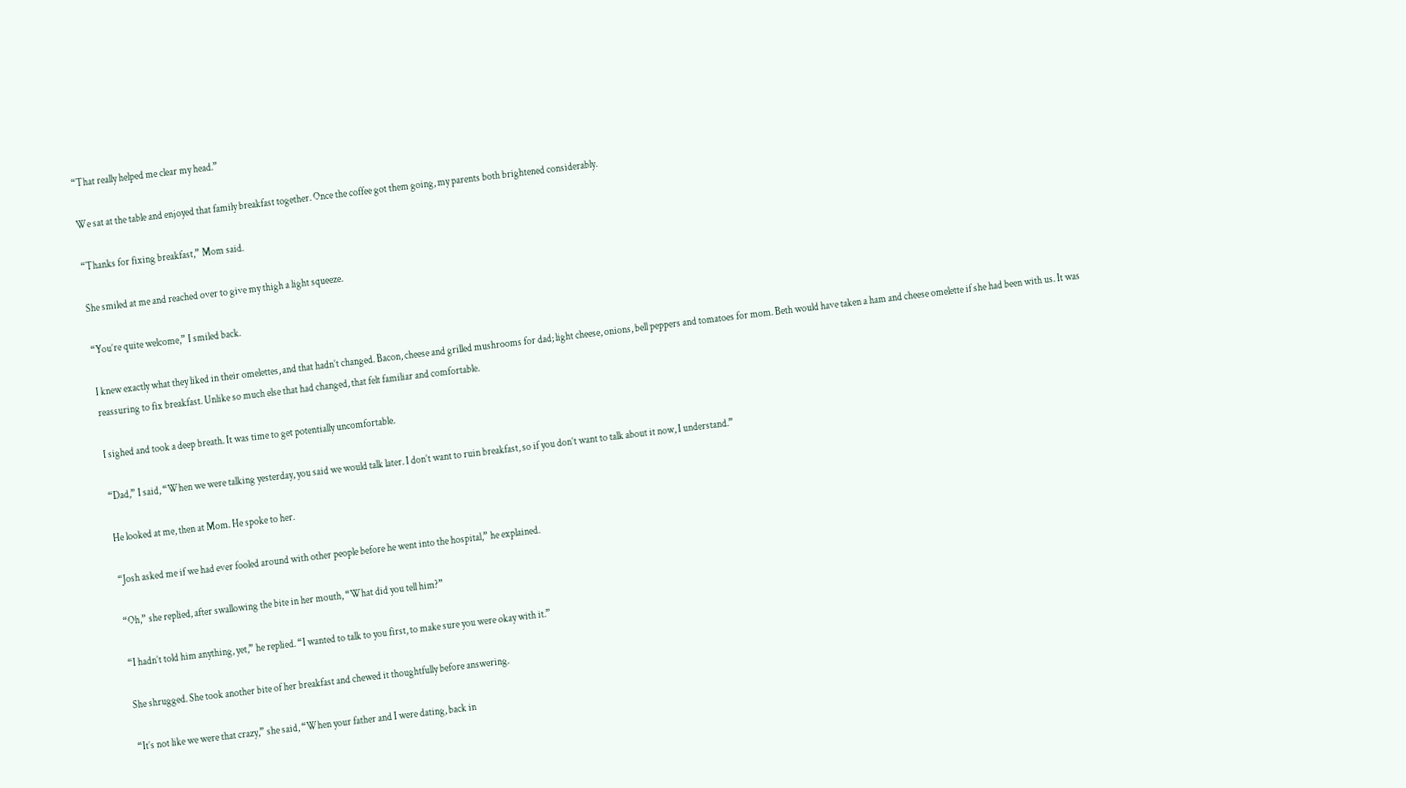“That really helped me clear my head.”

We sat at the table and enjoyed that family breakfast together. Once the coffee got them going, my parents both brightened considerably.

“Thanks for fixing breakfast,” Mom said.

She smiled at me and reached over to give my thigh a light squeeze.

“You’re quite welcome,” I smiled back.

I knew exactly what they liked in their omelettes, and that hadn’t changed. Bacon, cheese and grilled mushrooms for dad; light cheese, onions, bell peppers and tomatoes for mom. Beth would have taken a ham and cheese omelette if she had been with us. It was reassuring to fix breakfast. Unlike so much else that had changed, that felt familiar and comfortable.

I sighed and took a deep breath. It was time to get potentially uncomfortable.

“Dad,” I said, “When we were talking yesterday, you said we would talk later. I don’t want to ruin breakfast, so if you don’t want to talk about it now, I understand.”

He looked at me, then at Mom. He spoke to her.

“Josh asked me if we had ever fooled around with other people before he went into the hospital,” he explained.

“Oh,” she replied, after swallowing the bite in her mouth, “What did you tell him?”

“I hadn’t told him anything, yet,” he replied. “I wanted to talk to you first, to make sure you were okay with it.”

She shrugged. She took another bite of her breakfast and chewed it thoughtfully before answering.

“It’s not like we were that crazy,” she said, “When your father and I were dating, back in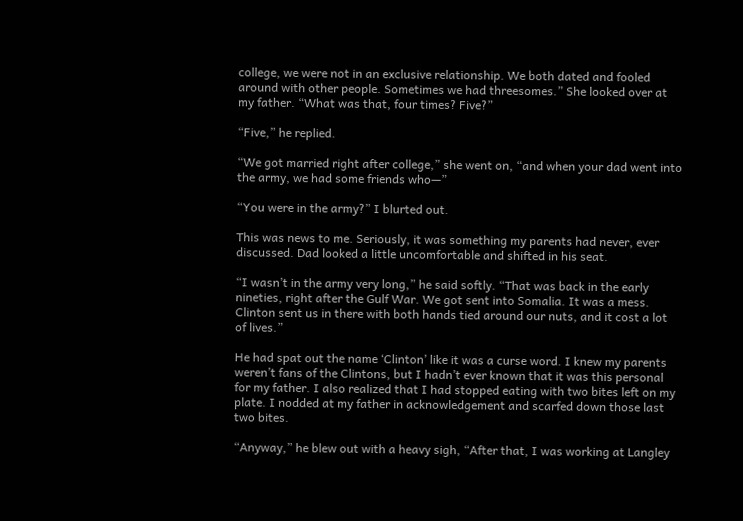college, we were not in an exclusive relationship. We both dated and fooled around with other people. Sometimes we had threesomes.” She looked over at my father. “What was that, four times? Five?”

“Five,” he replied.

“We got married right after college,” she went on, “and when your dad went into the army, we had some friends who—”

“You were in the army?” I blurted out.

This was news to me. Seriously, it was something my parents had never, ever discussed. Dad looked a little uncomfortable and shifted in his seat.

“I wasn’t in the army very long,” he said softly. “That was back in the early nineties, right after the Gulf War. We got sent into Somalia. It was a mess. Clinton sent us in there with both hands tied around our nuts, and it cost a lot of lives.”

He had spat out the name ‘Clinton’ like it was a curse word. I knew my parents weren’t fans of the Clintons, but I hadn’t ever known that it was this personal for my father. I also realized that I had stopped eating with two bites left on my plate. I nodded at my father in acknowledgement and scarfed down those last two bites.

“Anyway,” he blew out with a heavy sigh, “After that, I was working at Langley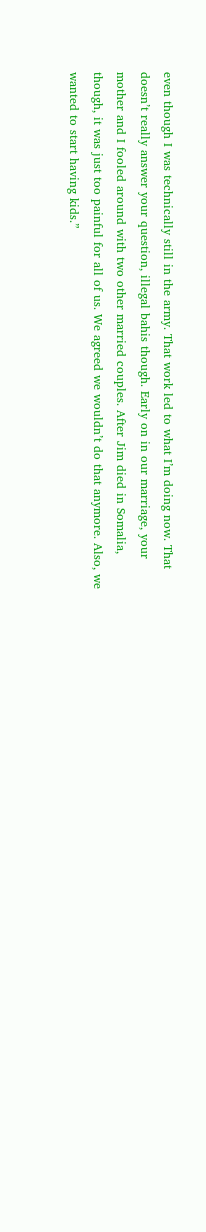even though I was technically still in the army. That work led to what I’m doing now. That doesn’t really answer your question, illegal bahis though. Early on in our marriage, your mother and I fooled around with two other married couples. After Jim died in Somalia, though, it was just too painful for all of us. We agreed we wouldn’t do that anymore. Also, we wanted to start having kids.”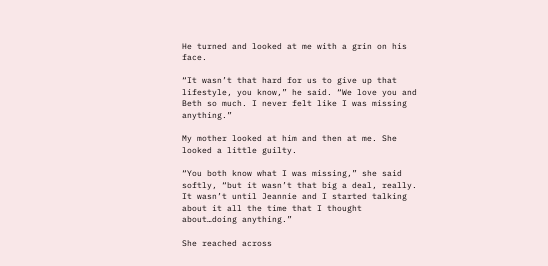He turned and looked at me with a grin on his face.

“It wasn’t that hard for us to give up that lifestyle, you know,” he said. “We love you and Beth so much. I never felt like I was missing anything.”

My mother looked at him and then at me. She looked a little guilty.

“You both know what I was missing,” she said softly, “but it wasn’t that big a deal, really. It wasn’t until Jeannie and I started talking about it all the time that I thought about…doing anything.”

She reached across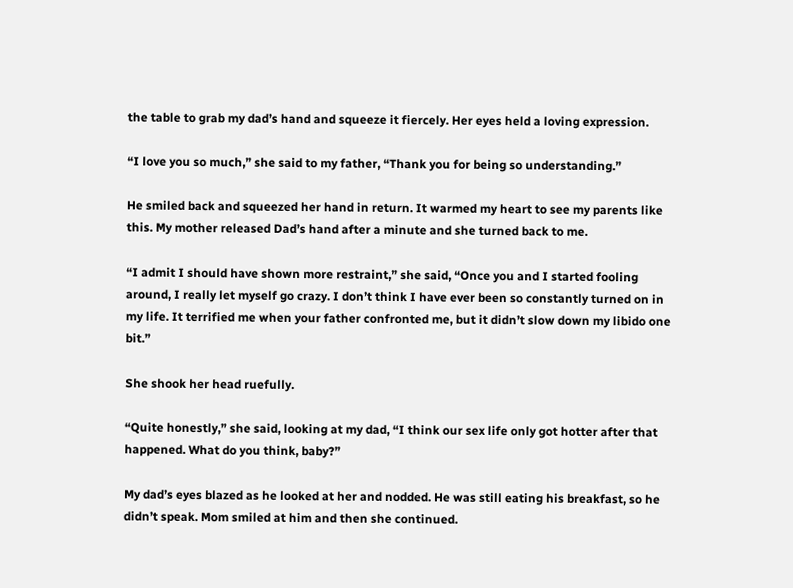the table to grab my dad’s hand and squeeze it fiercely. Her eyes held a loving expression.

“I love you so much,” she said to my father, “Thank you for being so understanding.”

He smiled back and squeezed her hand in return. It warmed my heart to see my parents like this. My mother released Dad’s hand after a minute and she turned back to me.

“I admit I should have shown more restraint,” she said, “Once you and I started fooling around, I really let myself go crazy. I don’t think I have ever been so constantly turned on in my life. It terrified me when your father confronted me, but it didn’t slow down my libido one bit.”

She shook her head ruefully.

“Quite honestly,” she said, looking at my dad, “I think our sex life only got hotter after that happened. What do you think, baby?”

My dad’s eyes blazed as he looked at her and nodded. He was still eating his breakfast, so he didn’t speak. Mom smiled at him and then she continued.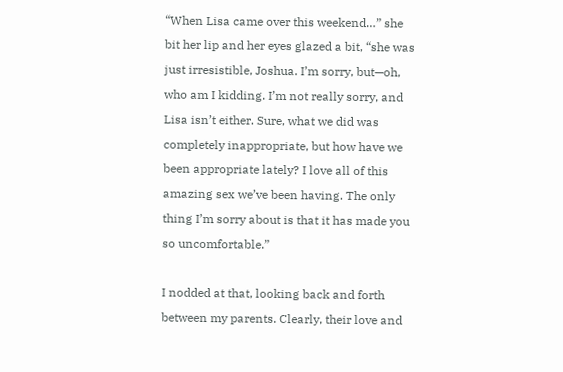“When Lisa came over this weekend…” she bit her lip and her eyes glazed a bit, “she was just irresistible, Joshua. I’m sorry, but—oh, who am I kidding. I’m not really sorry, and Lisa isn’t either. Sure, what we did was completely inappropriate, but how have we been appropriate lately? I love all of this amazing sex we’ve been having. The only thing I’m sorry about is that it has made you so uncomfortable.”

I nodded at that, looking back and forth between my parents. Clearly, their love and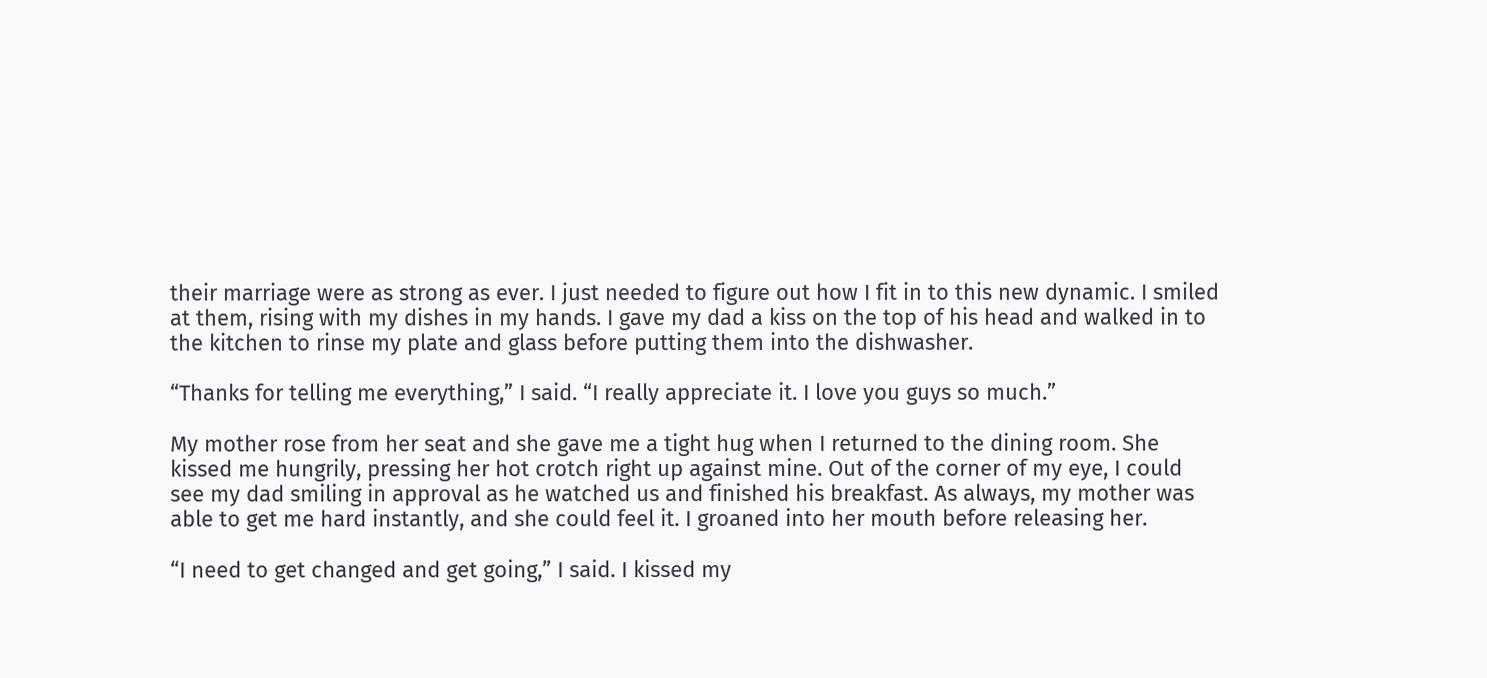their marriage were as strong as ever. I just needed to figure out how I fit in to this new dynamic. I smiled at them, rising with my dishes in my hands. I gave my dad a kiss on the top of his head and walked in to the kitchen to rinse my plate and glass before putting them into the dishwasher.

“Thanks for telling me everything,” I said. “I really appreciate it. I love you guys so much.”

My mother rose from her seat and she gave me a tight hug when I returned to the dining room. She kissed me hungrily, pressing her hot crotch right up against mine. Out of the corner of my eye, I could see my dad smiling in approval as he watched us and finished his breakfast. As always, my mother was able to get me hard instantly, and she could feel it. I groaned into her mouth before releasing her.

“I need to get changed and get going,” I said. I kissed my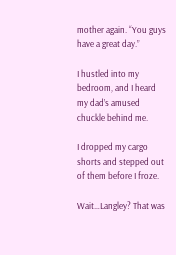mother again. “You guys have a great day.”

I hustled into my bedroom, and I heard my dad’s amused chuckle behind me.

I dropped my cargo shorts and stepped out of them before I froze.

Wait…Langley? That was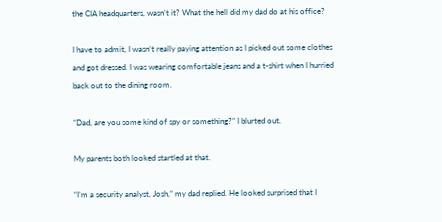the CIA headquarters, wasn’t it? What the hell did my dad do at his office?

I have to admit, I wasn’t really paying attention as I picked out some clothes and got dressed. I was wearing comfortable jeans and a t-shirt when I hurried back out to the dining room.

“Dad, are you some kind of spy or something?” I blurted out.

My parents both looked startled at that.

“I’m a security analyst, Josh,” my dad replied. He looked surprised that I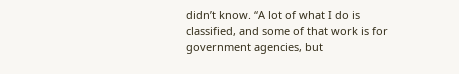didn’t know. “A lot of what I do is classified, and some of that work is for government agencies, but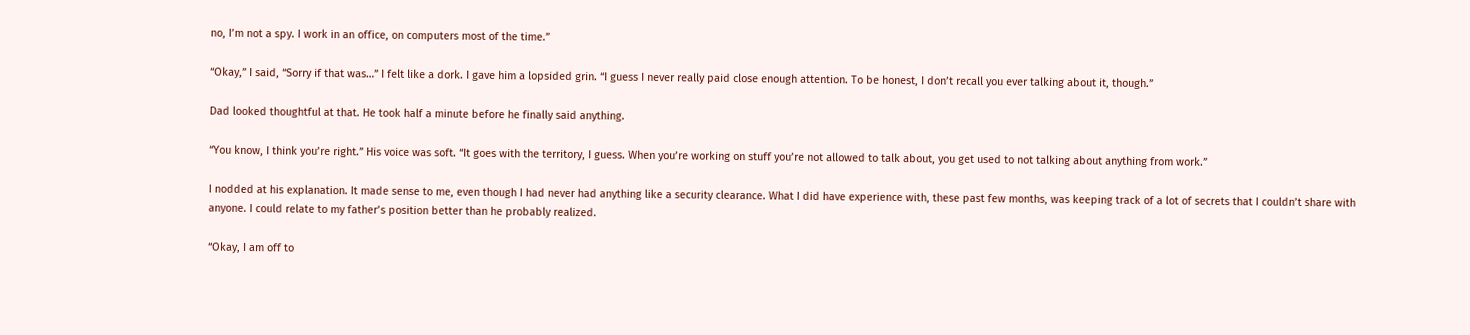no, I’m not a spy. I work in an office, on computers most of the time.”

“Okay,” I said, “Sorry if that was…” I felt like a dork. I gave him a lopsided grin. “I guess I never really paid close enough attention. To be honest, I don’t recall you ever talking about it, though.”

Dad looked thoughtful at that. He took half a minute before he finally said anything.

“You know, I think you’re right.” His voice was soft. “It goes with the territory, I guess. When you’re working on stuff you’re not allowed to talk about, you get used to not talking about anything from work.”

I nodded at his explanation. It made sense to me, even though I had never had anything like a security clearance. What I did have experience with, these past few months, was keeping track of a lot of secrets that I couldn’t share with anyone. I could relate to my father’s position better than he probably realized.

“Okay, I am off to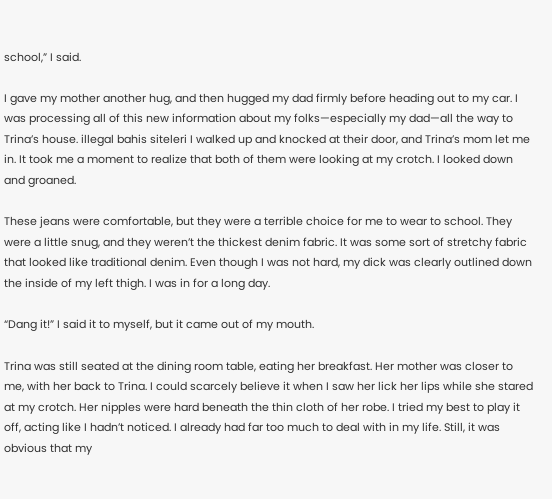school,” I said.

I gave my mother another hug, and then hugged my dad firmly before heading out to my car. I was processing all of this new information about my folks—especially my dad—all the way to Trina’s house. illegal bahis siteleri I walked up and knocked at their door, and Trina’s mom let me in. It took me a moment to realize that both of them were looking at my crotch. I looked down and groaned.

These jeans were comfortable, but they were a terrible choice for me to wear to school. They were a little snug, and they weren’t the thickest denim fabric. It was some sort of stretchy fabric that looked like traditional denim. Even though I was not hard, my dick was clearly outlined down the inside of my left thigh. I was in for a long day.

“Dang it!” I said it to myself, but it came out of my mouth.

Trina was still seated at the dining room table, eating her breakfast. Her mother was closer to me, with her back to Trina. I could scarcely believe it when I saw her lick her lips while she stared at my crotch. Her nipples were hard beneath the thin cloth of her robe. I tried my best to play it off, acting like I hadn’t noticed. I already had far too much to deal with in my life. Still, it was obvious that my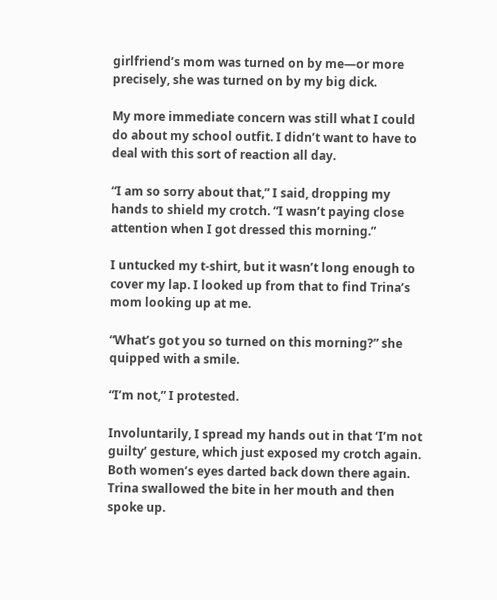girlfriend’s mom was turned on by me—or more precisely, she was turned on by my big dick.

My more immediate concern was still what I could do about my school outfit. I didn’t want to have to deal with this sort of reaction all day.

“I am so sorry about that,” I said, dropping my hands to shield my crotch. “I wasn’t paying close attention when I got dressed this morning.”

I untucked my t-shirt, but it wasn’t long enough to cover my lap. I looked up from that to find Trina’s mom looking up at me.

“What’s got you so turned on this morning?” she quipped with a smile.

“I’m not,” I protested.

Involuntarily, I spread my hands out in that ‘I’m not guilty’ gesture, which just exposed my crotch again. Both women’s eyes darted back down there again. Trina swallowed the bite in her mouth and then spoke up.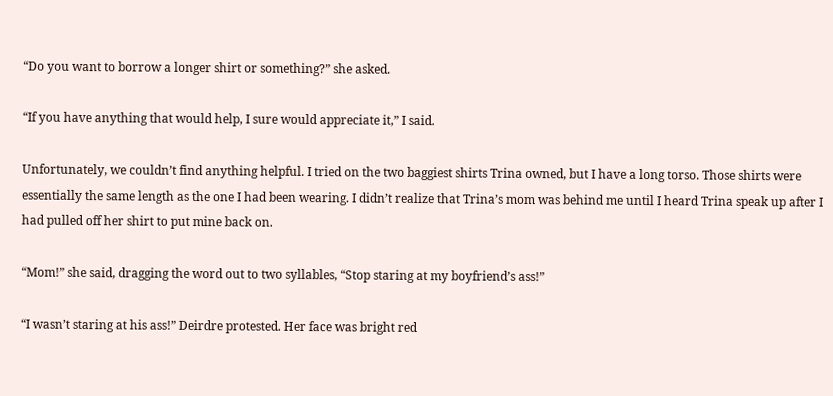“Do you want to borrow a longer shirt or something?” she asked.

“If you have anything that would help, I sure would appreciate it,” I said.

Unfortunately, we couldn’t find anything helpful. I tried on the two baggiest shirts Trina owned, but I have a long torso. Those shirts were essentially the same length as the one I had been wearing. I didn’t realize that Trina’s mom was behind me until I heard Trina speak up after I had pulled off her shirt to put mine back on.

“Mom!” she said, dragging the word out to two syllables, “Stop staring at my boyfriend’s ass!”

“I wasn’t staring at his ass!” Deirdre protested. Her face was bright red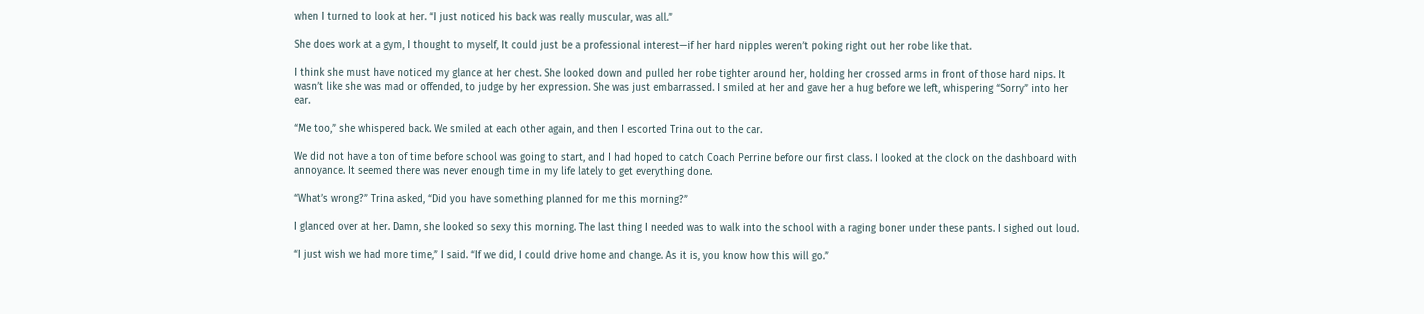when I turned to look at her. “I just noticed his back was really muscular, was all.”

She does work at a gym, I thought to myself, It could just be a professional interest—if her hard nipples weren’t poking right out her robe like that.

I think she must have noticed my glance at her chest. She looked down and pulled her robe tighter around her, holding her crossed arms in front of those hard nips. It wasn’t like she was mad or offended, to judge by her expression. She was just embarrassed. I smiled at her and gave her a hug before we left, whispering “Sorry” into her ear.

“Me too,” she whispered back. We smiled at each other again, and then I escorted Trina out to the car.

We did not have a ton of time before school was going to start, and I had hoped to catch Coach Perrine before our first class. I looked at the clock on the dashboard with annoyance. It seemed there was never enough time in my life lately to get everything done.

“What’s wrong?” Trina asked, “Did you have something planned for me this morning?”

I glanced over at her. Damn, she looked so sexy this morning. The last thing I needed was to walk into the school with a raging boner under these pants. I sighed out loud.

“I just wish we had more time,” I said. “If we did, I could drive home and change. As it is, you know how this will go.”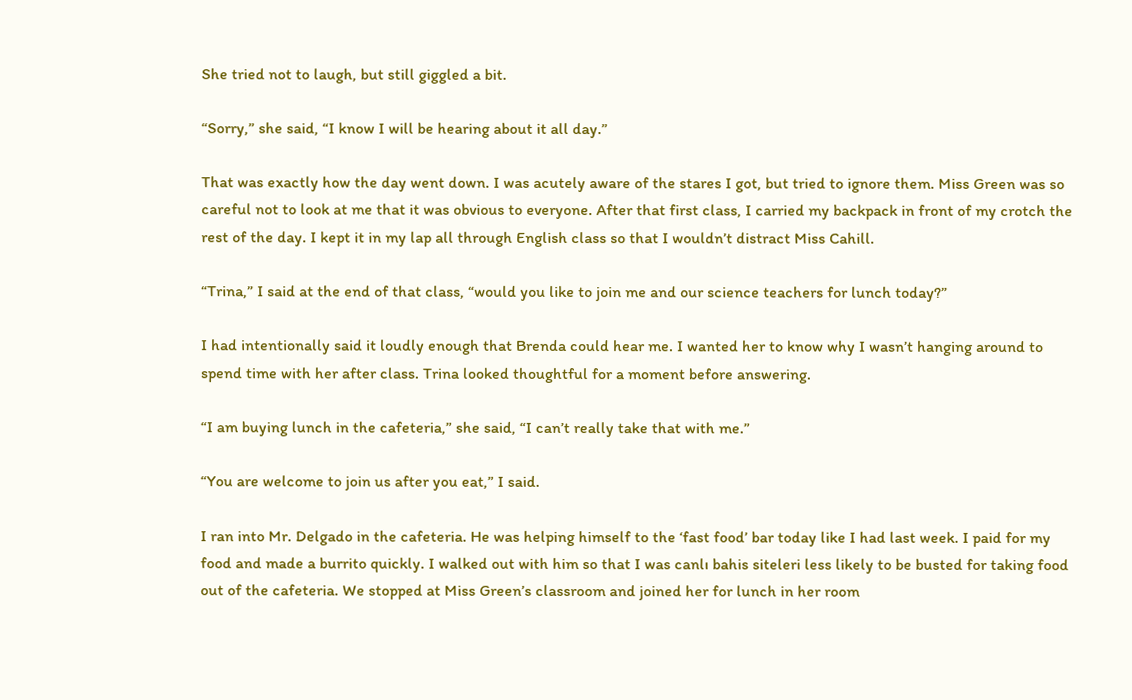She tried not to laugh, but still giggled a bit.

“Sorry,” she said, “I know I will be hearing about it all day.”

That was exactly how the day went down. I was acutely aware of the stares I got, but tried to ignore them. Miss Green was so careful not to look at me that it was obvious to everyone. After that first class, I carried my backpack in front of my crotch the rest of the day. I kept it in my lap all through English class so that I wouldn’t distract Miss Cahill.

“Trina,” I said at the end of that class, “would you like to join me and our science teachers for lunch today?”

I had intentionally said it loudly enough that Brenda could hear me. I wanted her to know why I wasn’t hanging around to spend time with her after class. Trina looked thoughtful for a moment before answering.

“I am buying lunch in the cafeteria,” she said, “I can’t really take that with me.”

“You are welcome to join us after you eat,” I said.

I ran into Mr. Delgado in the cafeteria. He was helping himself to the ‘fast food’ bar today like I had last week. I paid for my food and made a burrito quickly. I walked out with him so that I was canlı bahis siteleri less likely to be busted for taking food out of the cafeteria. We stopped at Miss Green’s classroom and joined her for lunch in her room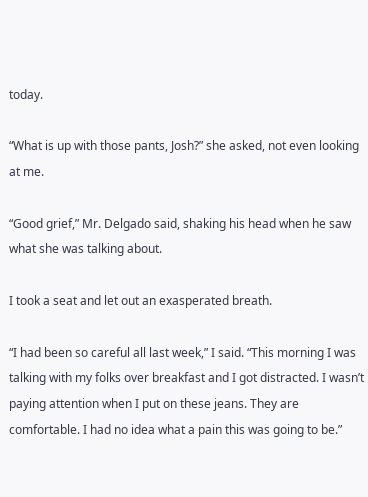today.

“What is up with those pants, Josh?” she asked, not even looking at me.

“Good grief,” Mr. Delgado said, shaking his head when he saw what she was talking about.

I took a seat and let out an exasperated breath.

“I had been so careful all last week,” I said. “This morning I was talking with my folks over breakfast and I got distracted. I wasn’t paying attention when I put on these jeans. They are comfortable. I had no idea what a pain this was going to be.”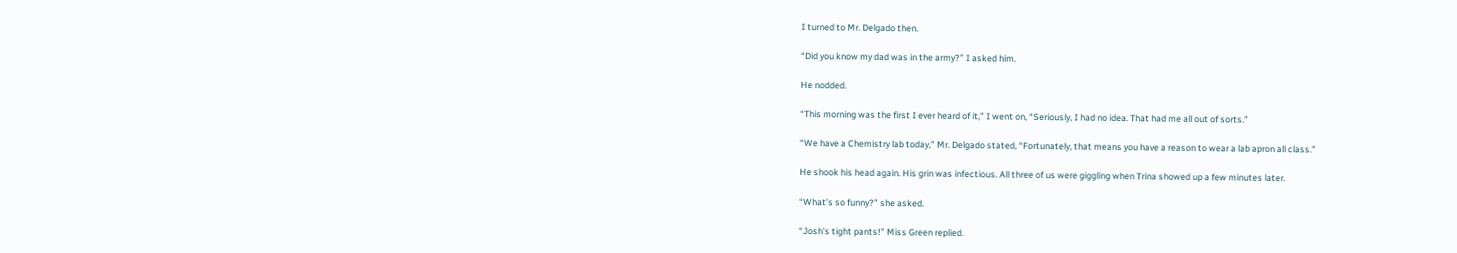I turned to Mr. Delgado then.

“Did you know my dad was in the army?” I asked him.

He nodded.

“This morning was the first I ever heard of it,” I went on, “Seriously, I had no idea. That had me all out of sorts.”

“We have a Chemistry lab today,” Mr. Delgado stated, “Fortunately, that means you have a reason to wear a lab apron all class.”

He shook his head again. His grin was infectious. All three of us were giggling when Trina showed up a few minutes later.

“What’s so funny?” she asked.

“Josh’s tight pants!” Miss Green replied.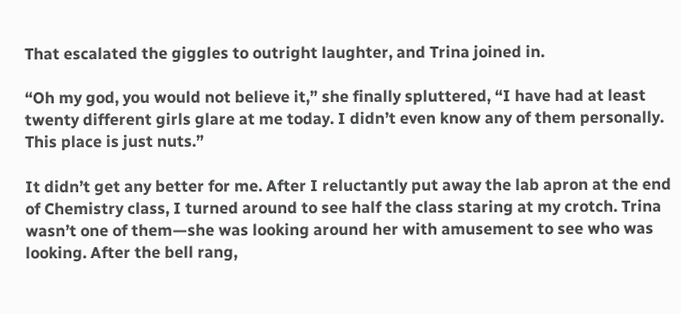That escalated the giggles to outright laughter, and Trina joined in.

“Oh my god, you would not believe it,” she finally spluttered, “I have had at least twenty different girls glare at me today. I didn’t even know any of them personally. This place is just nuts.”

It didn’t get any better for me. After I reluctantly put away the lab apron at the end of Chemistry class, I turned around to see half the class staring at my crotch. Trina wasn’t one of them—she was looking around her with amusement to see who was looking. After the bell rang,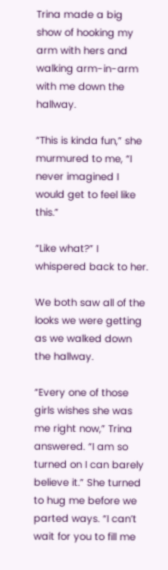Trina made a big show of hooking my arm with hers and walking arm-in-arm with me down the hallway.

“This is kinda fun,” she murmured to me, “I never imagined I would get to feel like this.”

“Like what?” I whispered back to her.

We both saw all of the looks we were getting as we walked down the hallway.

“Every one of those girls wishes she was me right now,” Trina answered. “I am so turned on I can barely believe it.” She turned to hug me before we parted ways. “I can’t wait for you to fill me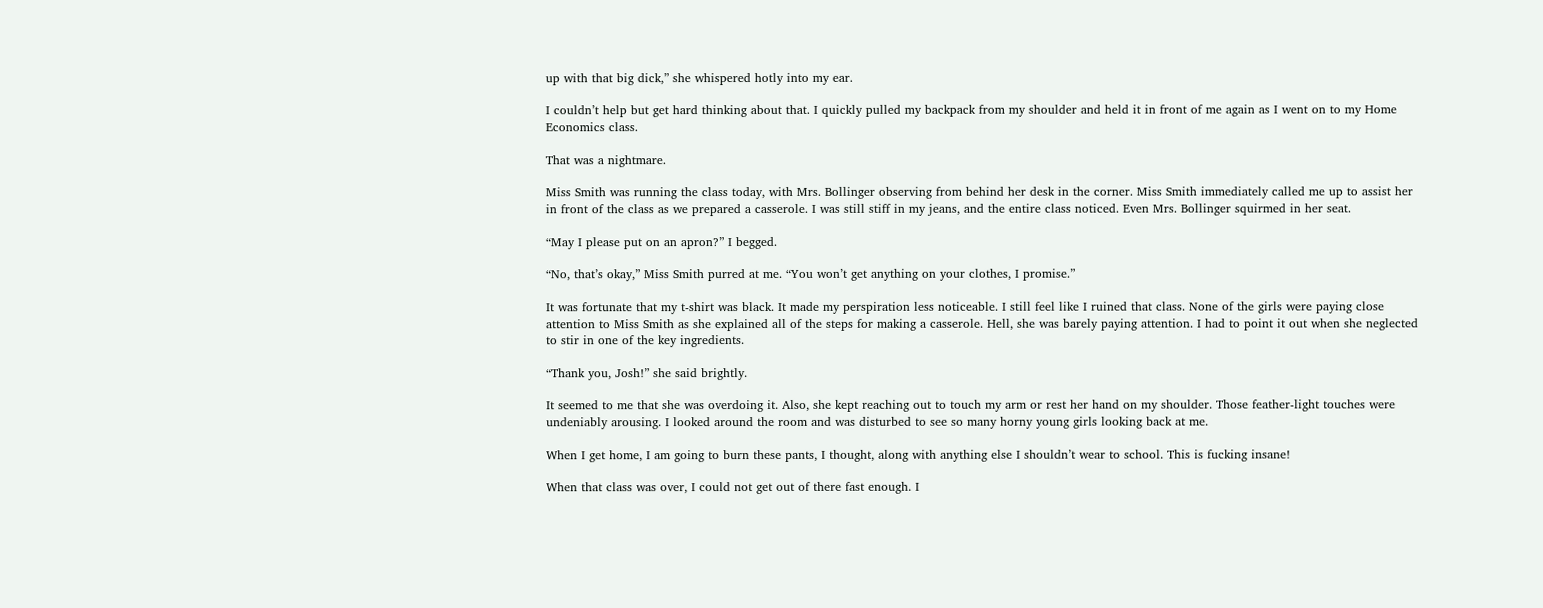up with that big dick,” she whispered hotly into my ear.

I couldn’t help but get hard thinking about that. I quickly pulled my backpack from my shoulder and held it in front of me again as I went on to my Home Economics class.

That was a nightmare.

Miss Smith was running the class today, with Mrs. Bollinger observing from behind her desk in the corner. Miss Smith immediately called me up to assist her in front of the class as we prepared a casserole. I was still stiff in my jeans, and the entire class noticed. Even Mrs. Bollinger squirmed in her seat.

“May I please put on an apron?” I begged.

“No, that’s okay,” Miss Smith purred at me. “You won’t get anything on your clothes, I promise.”

It was fortunate that my t-shirt was black. It made my perspiration less noticeable. I still feel like I ruined that class. None of the girls were paying close attention to Miss Smith as she explained all of the steps for making a casserole. Hell, she was barely paying attention. I had to point it out when she neglected to stir in one of the key ingredients.

“Thank you, Josh!” she said brightly.

It seemed to me that she was overdoing it. Also, she kept reaching out to touch my arm or rest her hand on my shoulder. Those feather-light touches were undeniably arousing. I looked around the room and was disturbed to see so many horny young girls looking back at me.

When I get home, I am going to burn these pants, I thought, along with anything else I shouldn’t wear to school. This is fucking insane!

When that class was over, I could not get out of there fast enough. I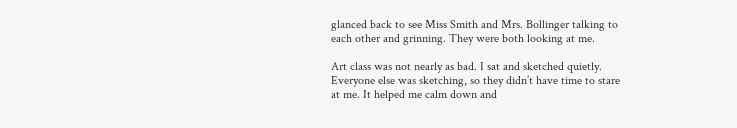glanced back to see Miss Smith and Mrs. Bollinger talking to each other and grinning. They were both looking at me.

Art class was not nearly as bad. I sat and sketched quietly. Everyone else was sketching, so they didn’t have time to stare at me. It helped me calm down and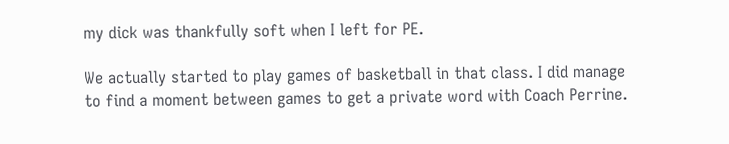my dick was thankfully soft when I left for PE.

We actually started to play games of basketball in that class. I did manage to find a moment between games to get a private word with Coach Perrine.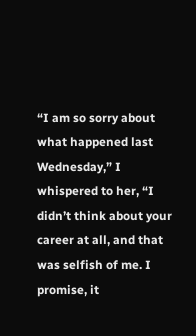“I am so sorry about what happened last Wednesday,” I whispered to her, “I didn’t think about your career at all, and that was selfish of me. I promise, it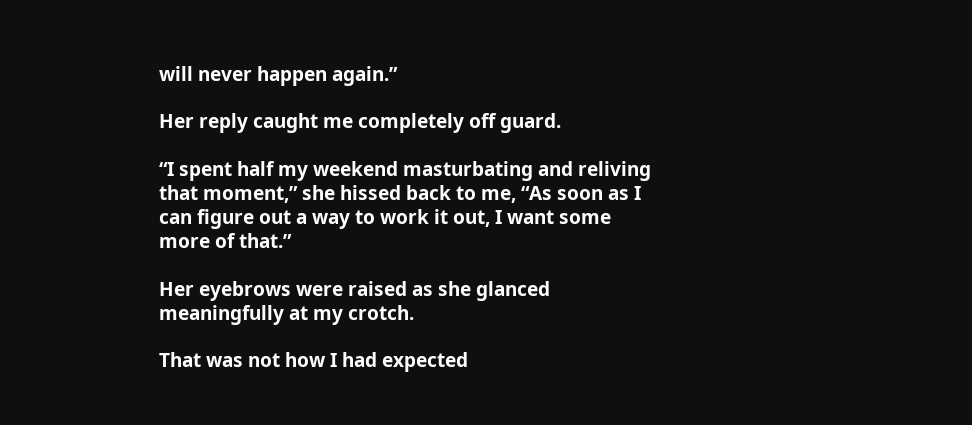will never happen again.”

Her reply caught me completely off guard.

“I spent half my weekend masturbating and reliving that moment,” she hissed back to me, “As soon as I can figure out a way to work it out, I want some more of that.”

Her eyebrows were raised as she glanced meaningfully at my crotch.

That was not how I had expected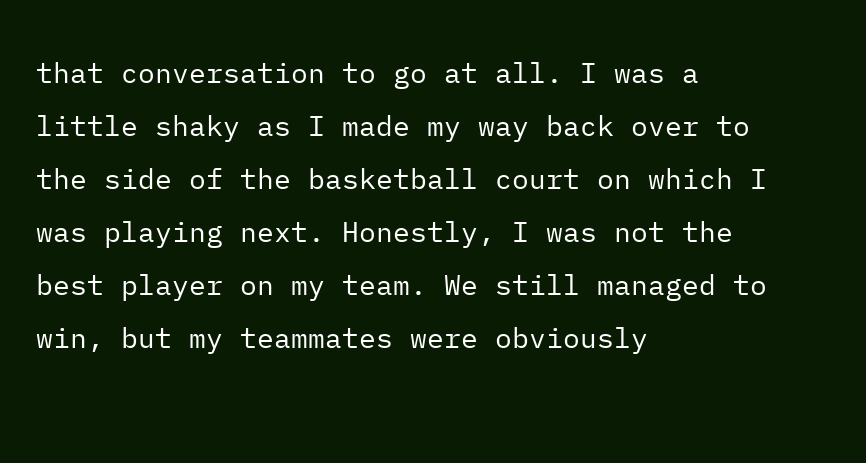that conversation to go at all. I was a little shaky as I made my way back over to the side of the basketball court on which I was playing next. Honestly, I was not the best player on my team. We still managed to win, but my teammates were obviously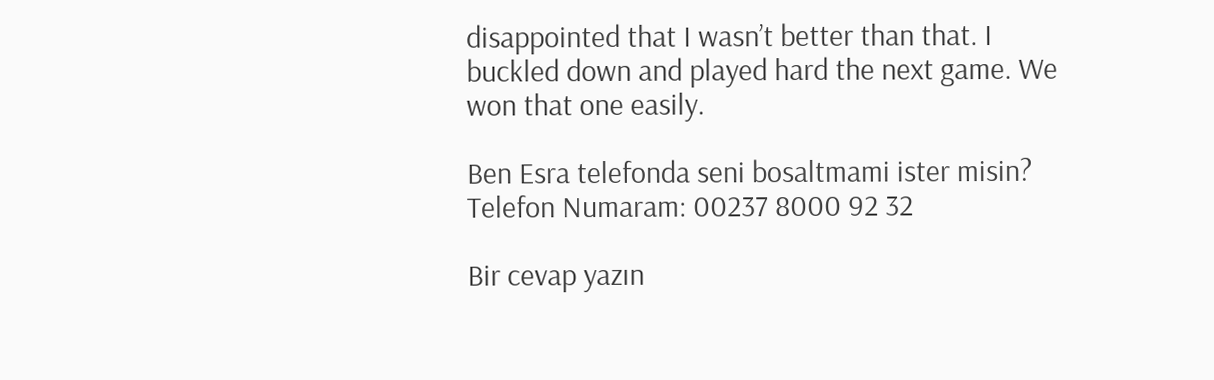disappointed that I wasn’t better than that. I buckled down and played hard the next game. We won that one easily.

Ben Esra telefonda seni bosaltmami ister misin?
Telefon Numaram: 00237 8000 92 32

Bir cevap yazın